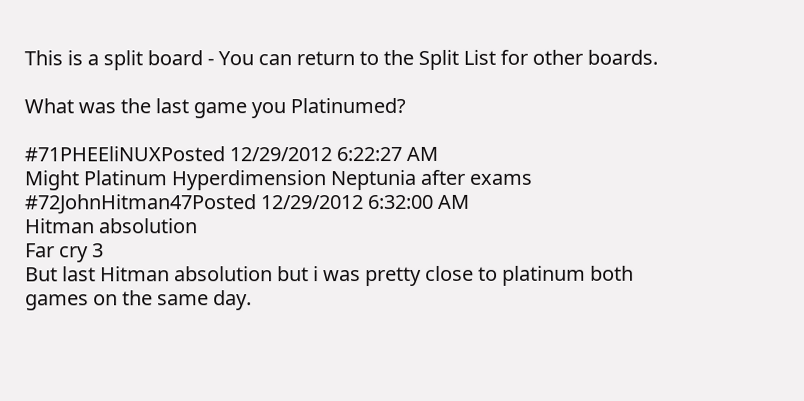This is a split board - You can return to the Split List for other boards.

What was the last game you Platinumed?

#71PHEEliNUXPosted 12/29/2012 6:22:27 AM
Might Platinum Hyperdimension Neptunia after exams
#72JohnHitman47Posted 12/29/2012 6:32:00 AM
Hitman absolution
Far cry 3
But last Hitman absolution but i was pretty close to platinum both games on the same day.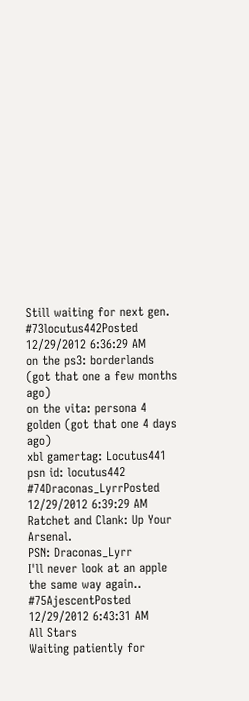Still waiting for next gen.
#73locutus442Posted 12/29/2012 6:36:29 AM
on the ps3: borderlands (got that one a few months ago)
on the vita: persona 4 golden (got that one 4 days ago)
xbl gamertag: Locutus441
psn id: locutus442
#74Draconas_LyrrPosted 12/29/2012 6:39:29 AM
Ratchet and Clank: Up Your Arsenal.
PSN: Draconas_Lyrr
I'll never look at an apple the same way again..
#75AjescentPosted 12/29/2012 6:43:31 AM
All Stars
Waiting patiently for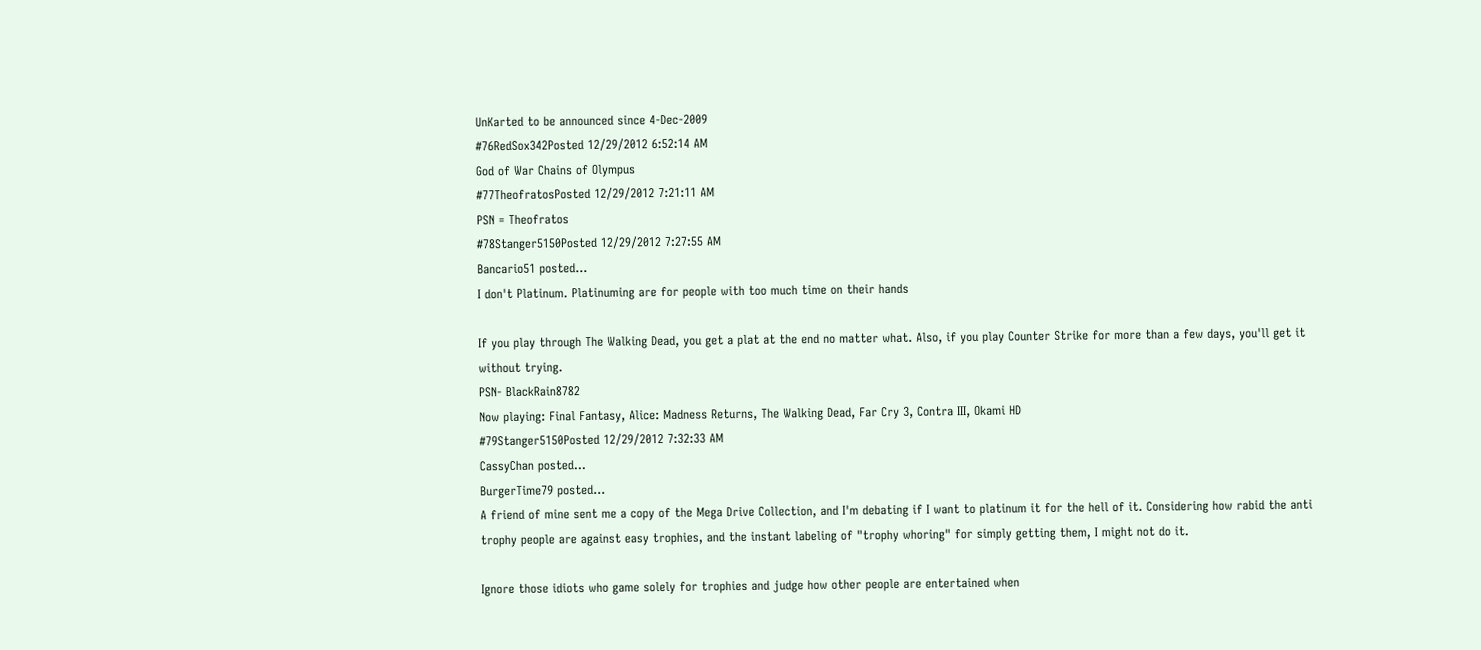UnKarted to be announced since 4-Dec-2009
#76RedSox342Posted 12/29/2012 6:52:14 AM
God of War Chains of Olympus
#77TheofratosPosted 12/29/2012 7:21:11 AM
PSN = Theofratos
#78Stanger5150Posted 12/29/2012 7:27:55 AM
Bancario51 posted...
I don't Platinum. Platinuming are for people with too much time on their hands

If you play through The Walking Dead, you get a plat at the end no matter what. Also, if you play Counter Strike for more than a few days, you'll get it without trying.
PSN- BlackRain8782
Now playing: Final Fantasy, Alice: Madness Returns, The Walking Dead, Far Cry 3, Contra III, Okami HD
#79Stanger5150Posted 12/29/2012 7:32:33 AM
CassyChan posted...
BurgerTime79 posted...
A friend of mine sent me a copy of the Mega Drive Collection, and I'm debating if I want to platinum it for the hell of it. Considering how rabid the anti trophy people are against easy trophies, and the instant labeling of "trophy whoring" for simply getting them, I might not do it.

Ignore those idiots who game solely for trophies and judge how other people are entertained when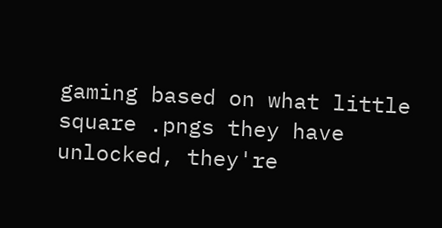gaming based on what little square .pngs they have unlocked, they're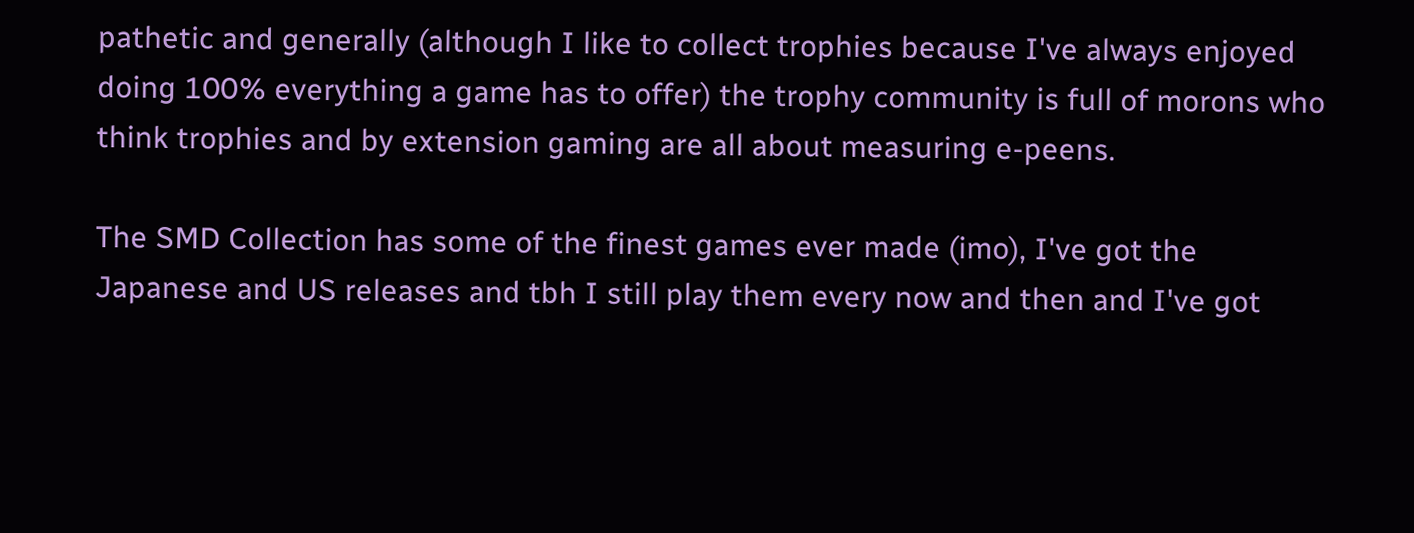pathetic and generally (although I like to collect trophies because I've always enjoyed doing 100% everything a game has to offer) the trophy community is full of morons who think trophies and by extension gaming are all about measuring e-peens.

The SMD Collection has some of the finest games ever made (imo), I've got the Japanese and US releases and tbh I still play them every now and then and I've got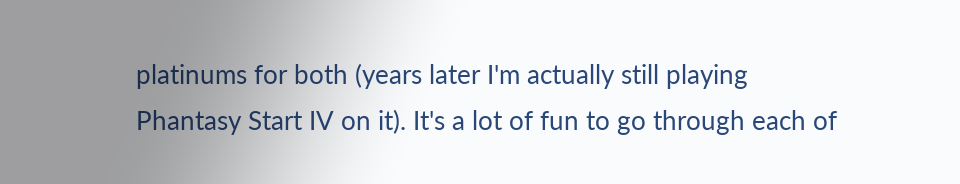platinums for both (years later I'm actually still playing Phantasy Start IV on it). It's a lot of fun to go through each of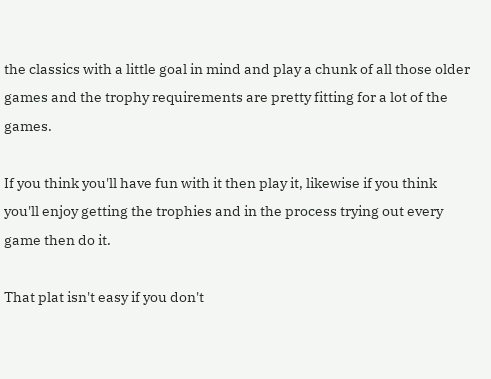the classics with a little goal in mind and play a chunk of all those older games and the trophy requirements are pretty fitting for a lot of the games.

If you think you'll have fun with it then play it, likewise if you think you'll enjoy getting the trophies and in the process trying out every game then do it.

That plat isn't easy if you don't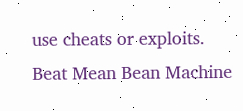use cheats or exploits. Beat Mean Bean Machine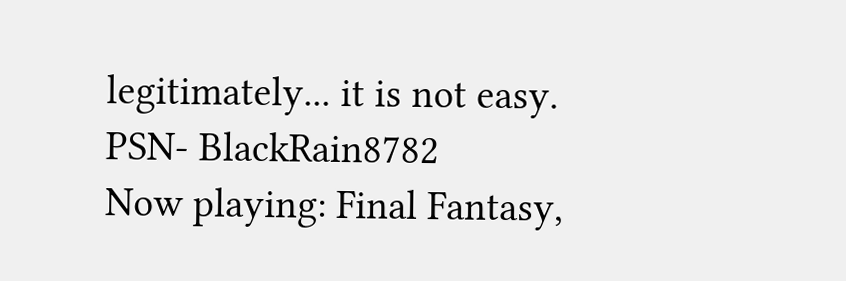legitimately... it is not easy.
PSN- BlackRain8782
Now playing: Final Fantasy,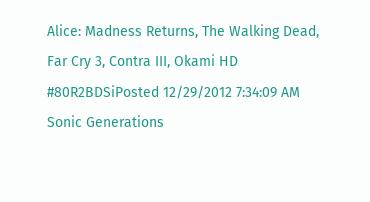Alice: Madness Returns, The Walking Dead, Far Cry 3, Contra III, Okami HD
#80R2BDSiPosted 12/29/2012 7:34:09 AM
Sonic Generations